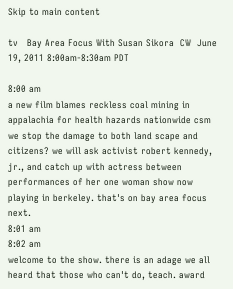Skip to main content

tv   Bay Area Focus With Susan Sikora  CW  June 19, 2011 8:00am-8:30am PDT

8:00 am
a new film blames reckless coal mining in appalachia for health hazards nationwide csm we stop the damage to both land scape and citizens? we will ask activist robert kennedy, jr., and catch up with actress between performances of her one woman show now playing in berkeley. that's on bay area focus next.
8:01 am
8:02 am
welcome to the show. there is an adage we all heard that those who can't do, teach. award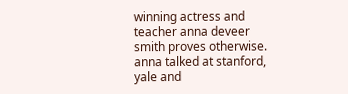winning actress and teacher anna deveer smith proves otherwise. anna talked at stanford, yale and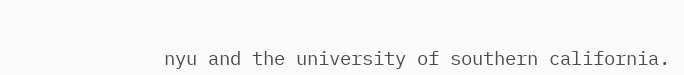nyu and the university of southern california.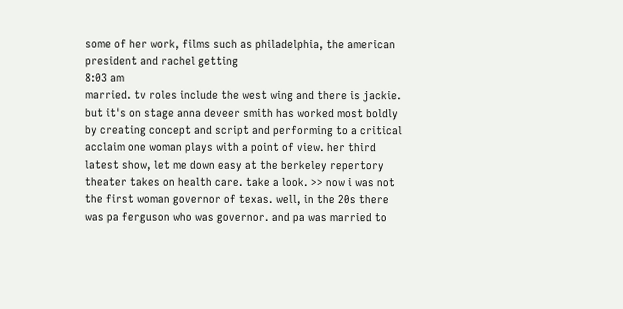some of her work, films such as philadelphia, the american president and rachel getting
8:03 am
married. tv roles include the west wing and there is jackie. but it's on stage anna deveer smith has worked most boldly by creating concept and script and performing to a critical acclaim one woman plays with a point of view. her third latest show, let me down easy at the berkeley repertory theater takes on health care. take a look. >> now i was not the first woman governor of texas. well, in the 20s there was pa ferguson who was governor. and pa was married to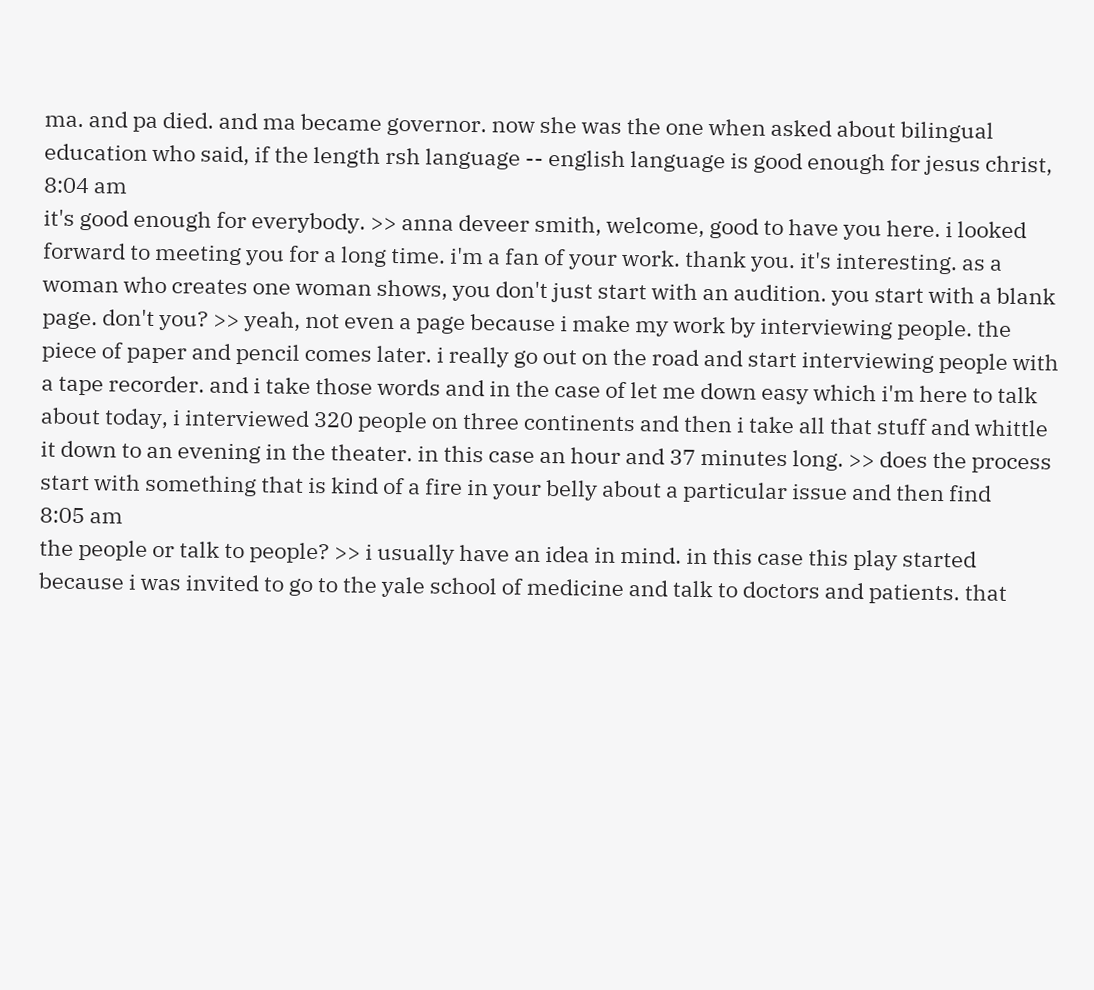ma. and pa died. and ma became governor. now she was the one when asked about bilingual education who said, if the length rsh language -- english language is good enough for jesus christ,
8:04 am
it's good enough for everybody. >> anna deveer smith, welcome, good to have you here. i looked forward to meeting you for a long time. i'm a fan of your work. thank you. it's interesting. as a woman who creates one woman shows, you don't just start with an audition. you start with a blank page. don't you? >> yeah, not even a page because i make my work by interviewing people. the piece of paper and pencil comes later. i really go out on the road and start interviewing people with a tape recorder. and i take those words and in the case of let me down easy which i'm here to talk about today, i interviewed 320 people on three continents and then i take all that stuff and whittle it down to an evening in the theater. in this case an hour and 37 minutes long. >> does the process start with something that is kind of a fire in your belly about a particular issue and then find
8:05 am
the people or talk to people? >> i usually have an idea in mind. in this case this play started because i was invited to go to the yale school of medicine and talk to doctors and patients. that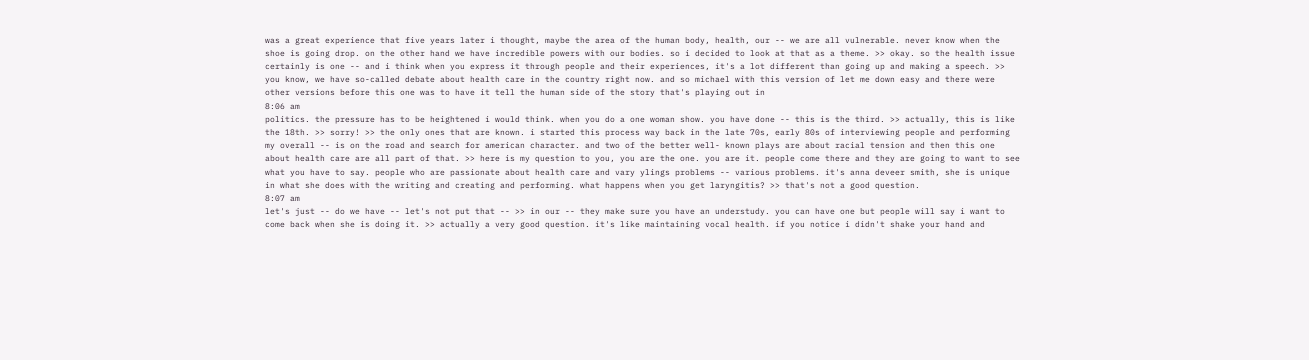was a great experience that five years later i thought, maybe the area of the human body, health, our -- we are all vulnerable. never know when the shoe is going drop. on the other hand we have incredible powers with our bodies. so i decided to look at that as a theme. >> okay. so the health issue certainly is one -- and i think when you express it through people and their experiences, it's a lot different than going up and making a speech. >> you know, we have so-called debate about health care in the country right now. and so michael with this version of let me down easy and there were other versions before this one was to have it tell the human side of the story that's playing out in
8:06 am
politics. the pressure has to be heightened i would think. when you do a one woman show. you have done -- this is the third. >> actually, this is like the 18th. >> sorry! >> the only ones that are known. i started this process way back in the late 70s, early 80s of interviewing people and performing my overall -- is on the road and search for american character. and two of the better well- known plays are about racial tension and then this one about health care are all part of that. >> here is my question to you, you are the one. you are it. people come there and they are going to want to see what you have to say. people who are passionate about health care and vary ylings problems -- various problems. it's anna deveer smith, she is unique in what she does with the writing and creating and performing. what happens when you get laryngitis? >> that's not a good question.
8:07 am
let's just -- do we have -- let's not put that -- >> in our -- they make sure you have an understudy. you can have one but people will say i want to come back when she is doing it. >> actually a very good question. it's like maintaining vocal health. if you notice i didn't shake your hand and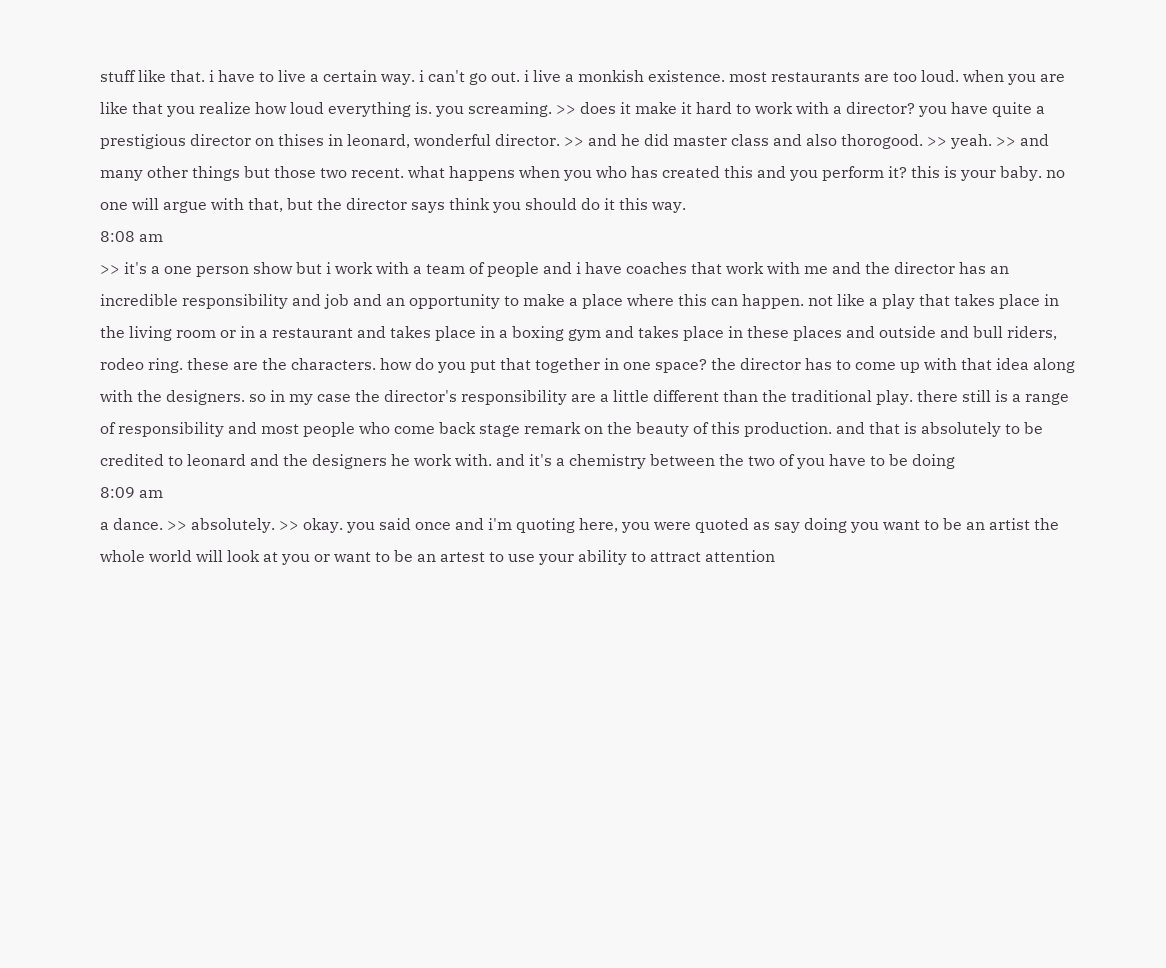stuff like that. i have to live a certain way. i can't go out. i live a monkish existence. most restaurants are too loud. when you are like that you realize how loud everything is. you screaming. >> does it make it hard to work with a director? you have quite a prestigious director on thises in leonard, wonderful director. >> and he did master class and also thorogood. >> yeah. >> and many other things but those two recent. what happens when you who has created this and you perform it? this is your baby. no one will argue with that, but the director says think you should do it this way.
8:08 am
>> it's a one person show but i work with a team of people and i have coaches that work with me and the director has an incredible responsibility and job and an opportunity to make a place where this can happen. not like a play that takes place in the living room or in a restaurant and takes place in a boxing gym and takes place in these places and outside and bull riders, rodeo ring. these are the characters. how do you put that together in one space? the director has to come up with that idea along with the designers. so in my case the director's responsibility are a little different than the traditional play. there still is a range of responsibility and most people who come back stage remark on the beauty of this production. and that is absolutely to be credited to leonard and the designers he work with. and it's a chemistry between the two of you have to be doing
8:09 am
a dance. >> absolutely. >> okay. you said once and i'm quoting here, you were quoted as say doing you want to be an artist the whole world will look at you or want to be an artest to use your ability to attract attention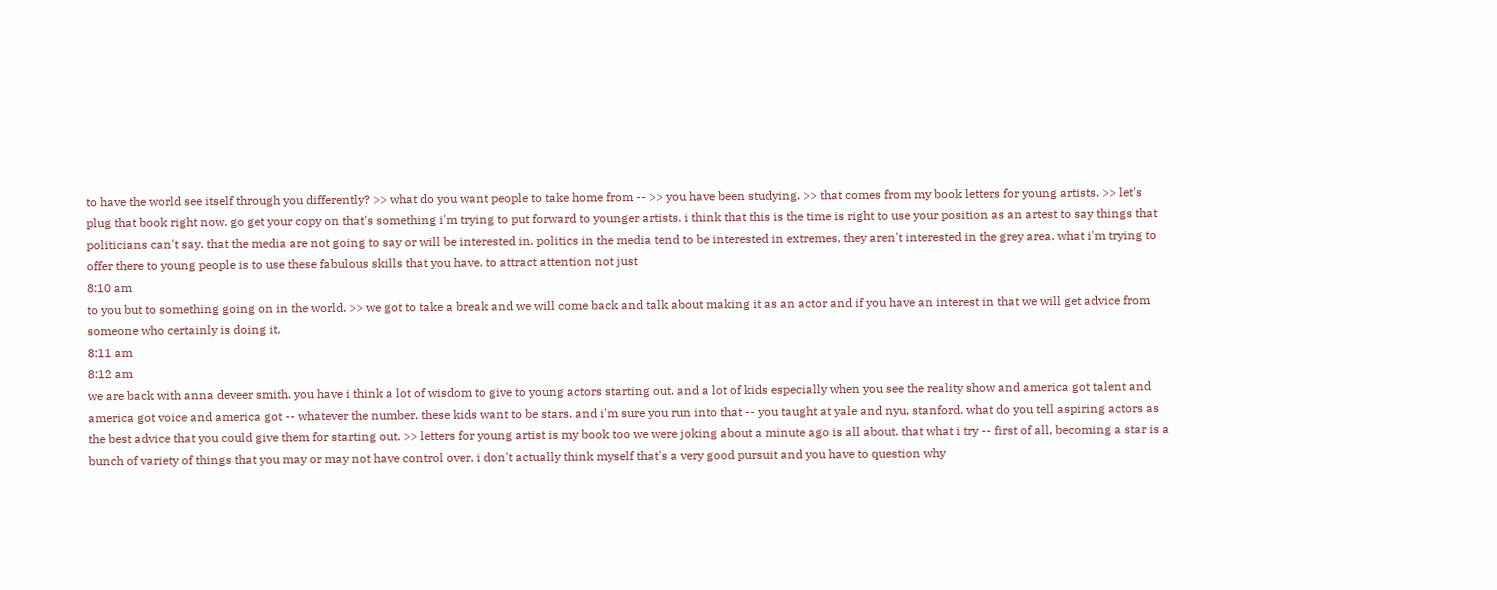to have the world see itself through you differently? >> what do you want people to take home from -- >> you have been studying. >> that comes from my book letters for young artists. >> let's plug that book right now. go get your copy on that's something i'm trying to put forward to younger artists. i think that this is the time is right to use your position as an artest to say things that politicians can't say. that the media are not going to say or will be interested in. politics in the media tend to be interested in extremes, they aren't interested in the grey area. what i'm trying to offer there to young people is to use these fabulous skills that you have. to attract attention not just
8:10 am
to you but to something going on in the world. >> we got to take a break and we will come back and talk about making it as an actor and if you have an interest in that we will get advice from someone who certainly is doing it.
8:11 am
8:12 am
we are back with anna deveer smith. you have i think a lot of wisdom to give to young actors starting out. and a lot of kids especially when you see the reality show and america got talent and america got voice and america got -- whatever the number. these kids want to be stars. and i'm sure you run into that -- you taught at yale and nyu, stanford. what do you tell aspiring actors as the best advice that you could give them for starting out. >> letters for young artist is my book too we were joking about a minute ago is all about. that what i try -- first of all, becoming a star is a bunch of variety of things that you may or may not have control over. i don't actually think myself that's a very good pursuit and you have to question why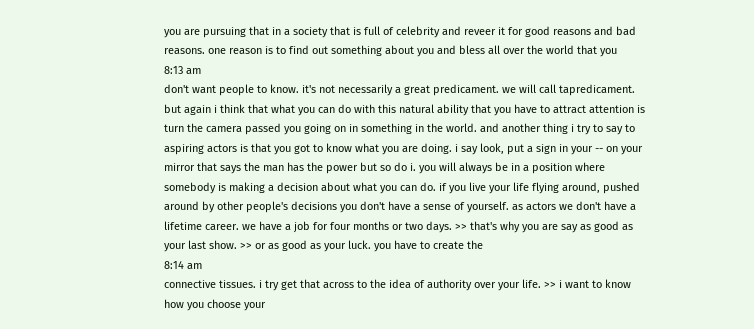you are pursuing that in a society that is full of celebrity and reveer it for good reasons and bad reasons. one reason is to find out something about you and bless all over the world that you
8:13 am
don't want people to know. it's not necessarily a great predicament. we will call tapredicament. but again i think that what you can do with this natural ability that you have to attract attention is turn the camera passed you going on in something in the world. and another thing i try to say to aspiring actors is that you got to know what you are doing. i say look, put a sign in your -- on your mirror that says the man has the power but so do i. you will always be in a position where somebody is making a decision about what you can do. if you live your life flying around, pushed around by other people's decisions you don't have a sense of yourself. as actors we don't have a lifetime career. we have a job for four months or two days. >> that's why you are say as good as your last show. >> or as good as your luck. you have to create the
8:14 am
connective tissues. i try get that across to the idea of authority over your life. >> i want to know how you choose your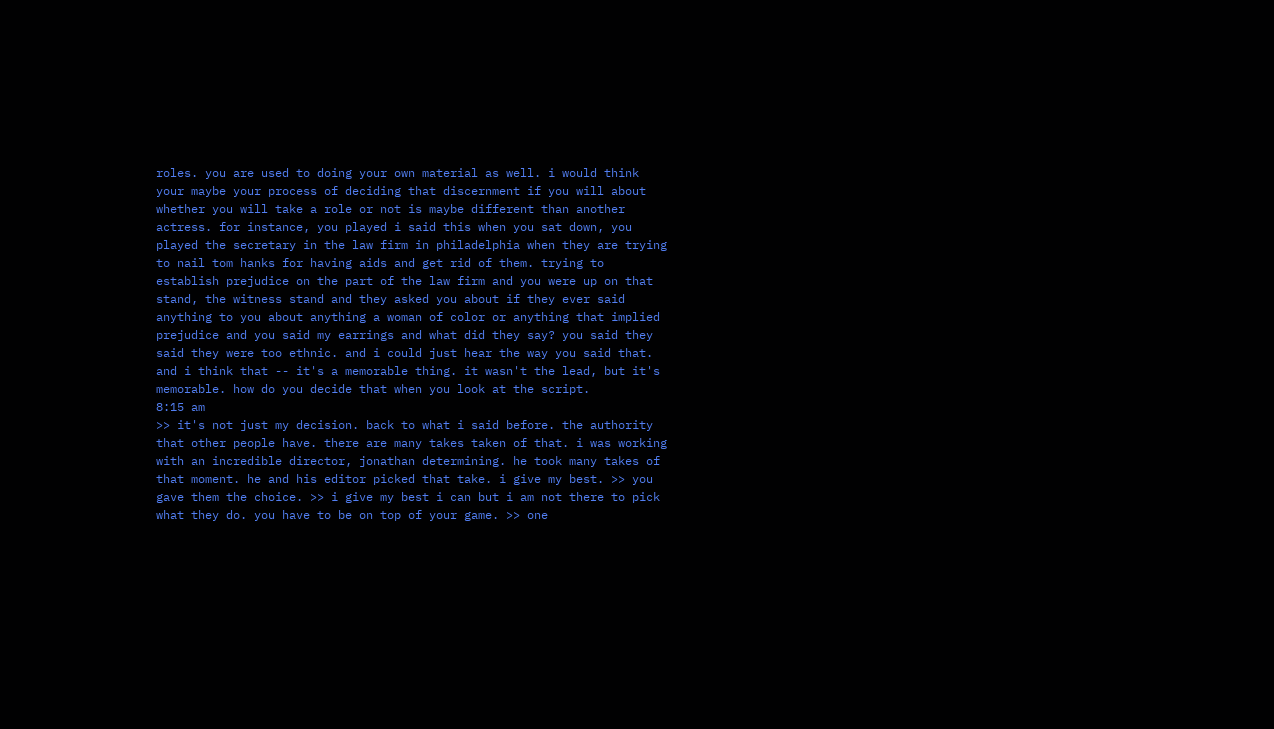roles. you are used to doing your own material as well. i would think your maybe your process of deciding that discernment if you will about whether you will take a role or not is maybe different than another actress. for instance, you played i said this when you sat down, you played the secretary in the law firm in philadelphia when they are trying to nail tom hanks for having aids and get rid of them. trying to establish prejudice on the part of the law firm and you were up on that stand, the witness stand and they asked you about if they ever said anything to you about anything a woman of color or anything that implied prejudice and you said my earrings and what did they say? you said they said they were too ethnic. and i could just hear the way you said that. and i think that -- it's a memorable thing. it wasn't the lead, but it's memorable. how do you decide that when you look at the script.
8:15 am
>> it's not just my decision. back to what i said before. the authority that other people have. there are many takes taken of that. i was working with an incredible director, jonathan determining. he took many takes of that moment. he and his editor picked that take. i give my best. >> you gave them the choice. >> i give my best i can but i am not there to pick what they do. you have to be on top of your game. >> one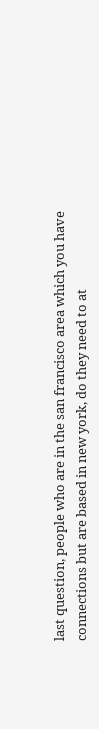last question, people who are in the san francisco area which you have connections but are based in new york, do they need to at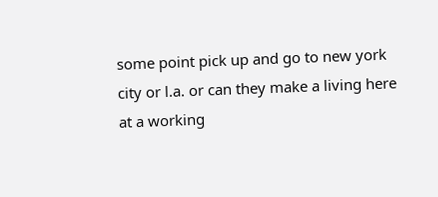some point pick up and go to new york city or l.a. or can they make a living here at a working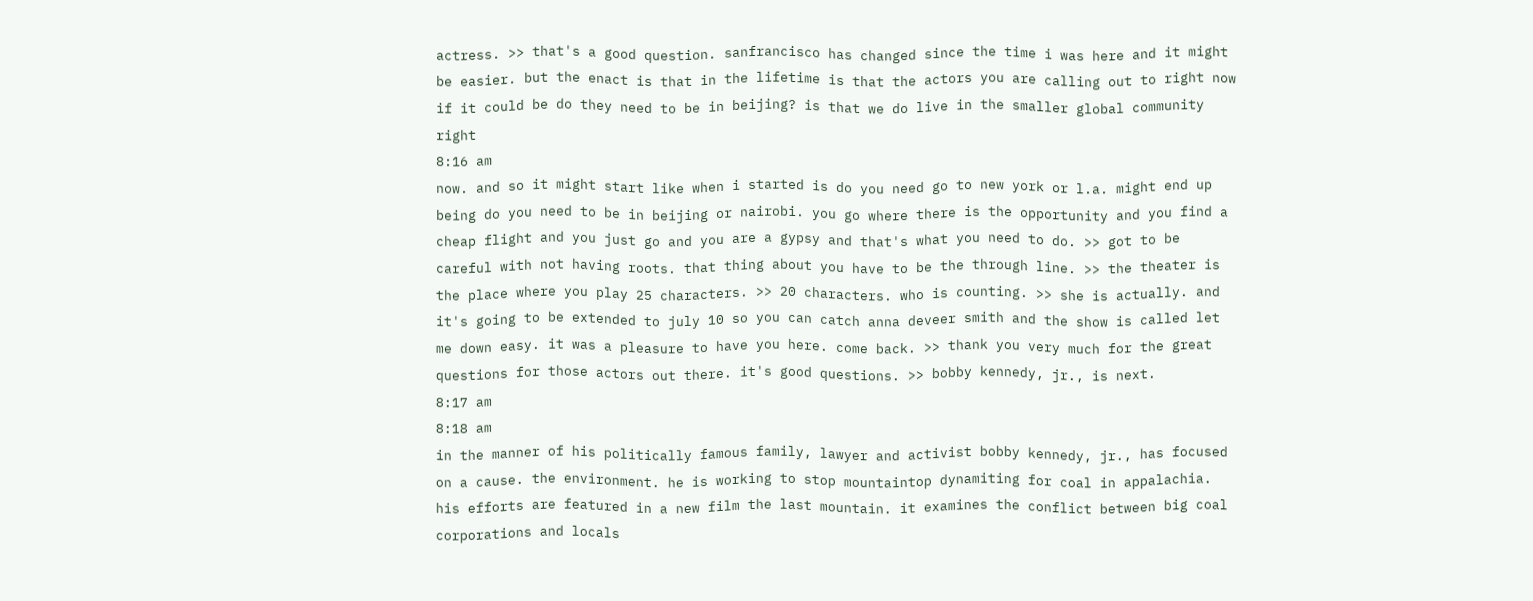actress. >> that's a good question. sanfrancisco has changed since the time i was here and it might be easier. but the enact is that in the lifetime is that the actors you are calling out to right now if it could be do they need to be in beijing? is that we do live in the smaller global community right
8:16 am
now. and so it might start like when i started is do you need go to new york or l.a. might end up being do you need to be in beijing or nairobi. you go where there is the opportunity and you find a cheap flight and you just go and you are a gypsy and that's what you need to do. >> got to be careful with not having roots. that thing about you have to be the through line. >> the theater is the place where you play 25 characters. >> 20 characters. who is counting. >> she is actually. and it's going to be extended to july 10 so you can catch anna deveer smith and the show is called let me down easy. it was a pleasure to have you here. come back. >> thank you very much for the great questions for those actors out there. it's good questions. >> bobby kennedy, jr., is next.
8:17 am
8:18 am
in the manner of his politically famous family, lawyer and activist bobby kennedy, jr., has focused on a cause. the environment. he is working to stop mountaintop dynamiting for coal in appalachia. his efforts are featured in a new film the last mountain. it examines the conflict between big coal corporations and locals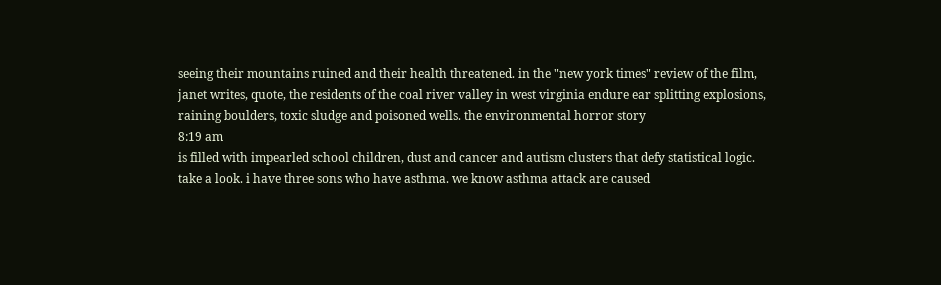seeing their mountains ruined and their health threatened. in the "new york times" review of the film, janet writes, quote, the residents of the coal river valley in west virginia endure ear splitting explosions, raining boulders, toxic sludge and poisoned wells. the environmental horror story
8:19 am
is filled with impearled school children, dust and cancer and autism clusters that defy statistical logic. take a look. i have three sons who have asthma. we know asthma attack are caused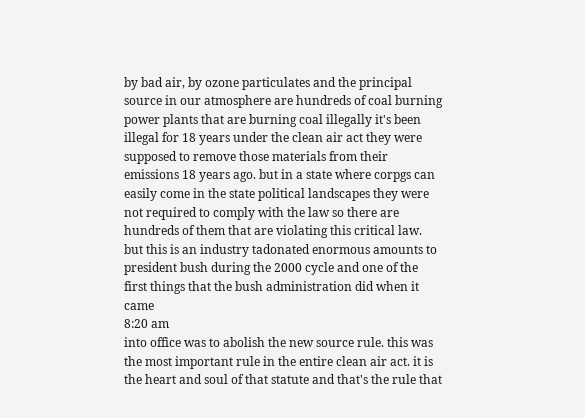by bad air, by ozone particulates and the principal source in our atmosphere are hundreds of coal burning power plants that are burning coal illegally it's been illegal for 18 years under the clean air act they were supposed to remove those materials from their emissions 18 years ago. but in a state where corpgs can easily come in the state political landscapes they were not required to comply with the law so there are hundreds of them that are violating this critical law. but this is an industry tadonated enormous amounts to president bush during the 2000 cycle and one of the first things that the bush administration did when it came
8:20 am
into office was to abolish the new source rule. this was the most important rule in the entire clean air act. it is the heart and soul of that statute and that's the rule that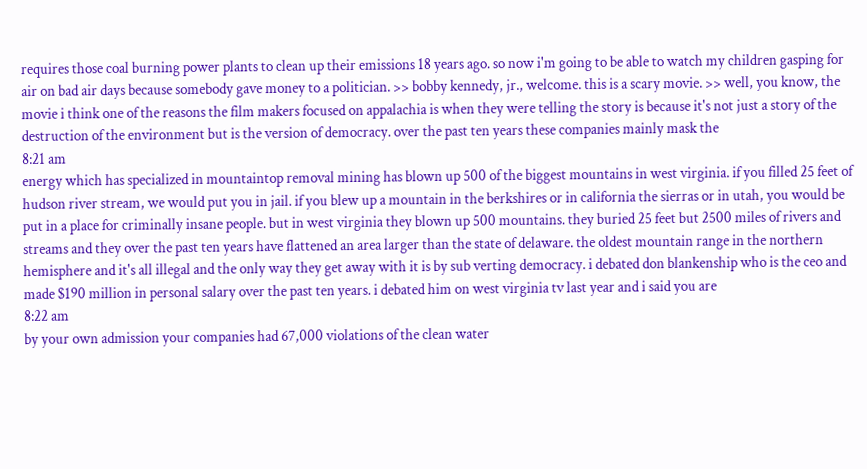requires those coal burning power plants to clean up their emissions 18 years ago. so now i'm going to be able to watch my children gasping for air on bad air days because somebody gave money to a politician. >> bobby kennedy, jr., welcome. this is a scary movie. >> well, you know, the movie i think one of the reasons the film makers focused on appalachia is when they were telling the story is because it's not just a story of the destruction of the environment but is the version of democracy. over the past ten years these companies mainly mask the
8:21 am
energy which has specialized in mountaintop removal mining has blown up 500 of the biggest mountains in west virginia. if you filled 25 feet of hudson river stream, we would put you in jail. if you blew up a mountain in the berkshires or in california the sierras or in utah, you would be put in a place for criminally insane people. but in west virginia they blown up 500 mountains. they buried 25 feet but 2500 miles of rivers and streams and they over the past ten years have flattened an area larger than the state of delaware. the oldest mountain range in the northern hemisphere and it's all illegal and the only way they get away with it is by sub verting democracy. i debated don blankenship who is the ceo and made $190 million in personal salary over the past ten years. i debated him on west virginia tv last year and i said you are
8:22 am
by your own admission your companies had 67,000 violations of the clean water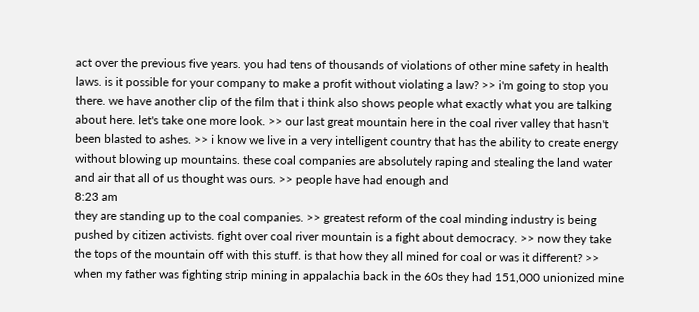act over the previous five years. you had tens of thousands of violations of other mine safety in health laws. is it possible for your company to make a profit without violating a law? >> i'm going to stop you there. we have another clip of the film that i think also shows people what exactly what you are talking about here. let's take one more look. >> our last great mountain here in the coal river valley that hasn't been blasted to ashes. >> i know we live in a very intelligent country that has the ability to create energy without blowing up mountains. these coal companies are absolutely raping and stealing the land water and air that all of us thought was ours. >> people have had enough and
8:23 am
they are standing up to the coal companies. >> greatest reform of the coal minding industry is being pushed by citizen activists. fight over coal river mountain is a fight about democracy. >> now they take the tops of the mountain off with this stuff. is that how they all mined for coal or was it different? >> when my father was fighting strip mining in appalachia back in the 60s they had 151,000 unionized mine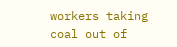workers taking coal out of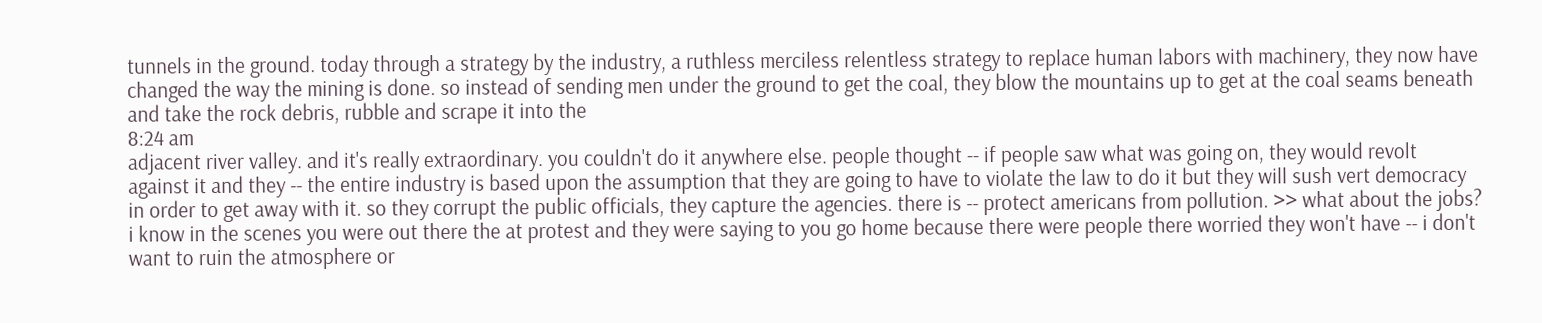tunnels in the ground. today through a strategy by the industry, a ruthless merciless relentless strategy to replace human labors with machinery, they now have changed the way the mining is done. so instead of sending men under the ground to get the coal, they blow the mountains up to get at the coal seams beneath and take the rock debris, rubble and scrape it into the
8:24 am
adjacent river valley. and it's really extraordinary. you couldn't do it anywhere else. people thought -- if people saw what was going on, they would revolt against it and they -- the entire industry is based upon the assumption that they are going to have to violate the law to do it but they will sush vert democracy in order to get away with it. so they corrupt the public officials, they capture the agencies. there is -- protect americans from pollution. >> what about the jobs? i know in the scenes you were out there the at protest and they were saying to you go home because there were people there worried they won't have -- i don't want to ruin the atmosphere or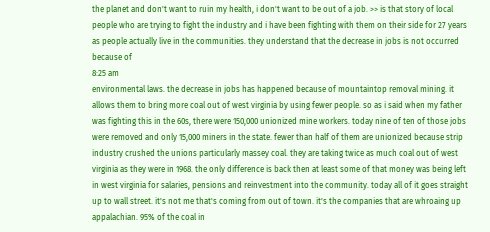the planet and don't want to ruin my health, i don't want to be out of a job. >> is that story of local people who are trying to fight the industry and i have been fighting with them on their side for 27 years as people actually live in the communities. they understand that the decrease in jobs is not occurred because of
8:25 am
environmental laws. the decrease in jobs has happened because of mountaintop removal mining. it allows them to bring more coal out of west virginia by using fewer people. so as i said when my father was fighting this in the 60s, there were 150,000 unionized mine workers. today nine of ten of those jobs were removed and only 15,000 miners in the state. fewer than half of them are unionized because strip industry crushed the unions particularly massey coal. they are taking twice as much coal out of west virginia as they were in 1968. the only difference is back then at least some of that money was being left in west virginia for salaries, pensions and reinvestment into the community. today all of it goes straight up to wall street. it's not me that's coming from out of town. it's the companies that are whroaing up appalachian. 95% of the coal in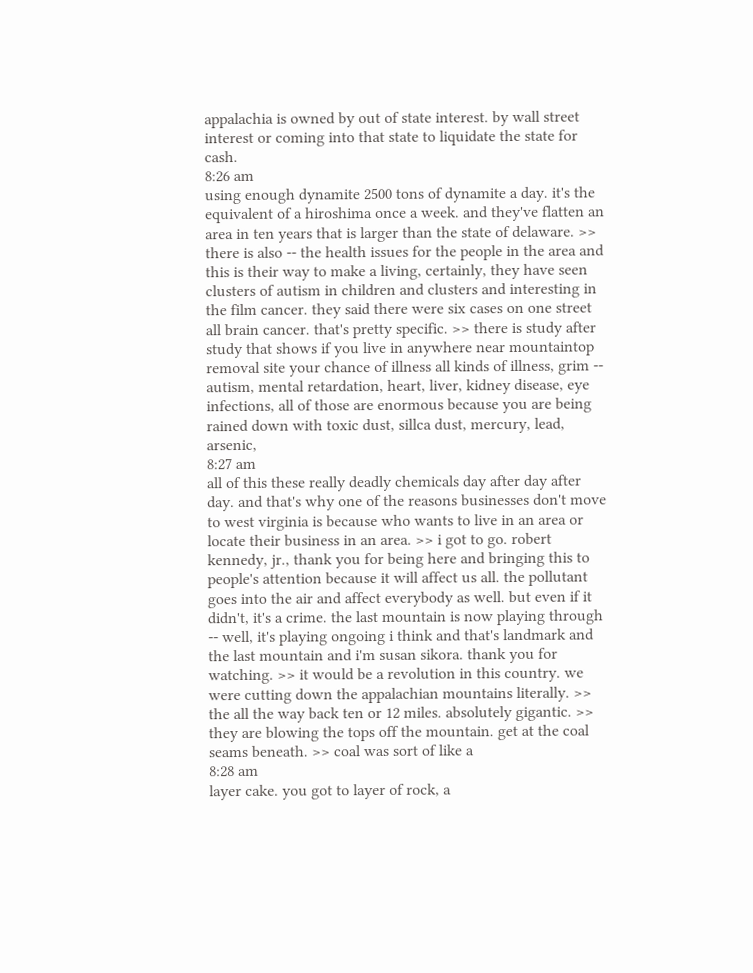appalachia is owned by out of state interest. by wall street interest or coming into that state to liquidate the state for cash.
8:26 am
using enough dynamite 2500 tons of dynamite a day. it's the equivalent of a hiroshima once a week. and they've flatten an area in ten years that is larger than the state of delaware. >> there is also -- the health issues for the people in the area and this is their way to make a living, certainly, they have seen clusters of autism in children and clusters and interesting in the film cancer. they said there were six cases on one street all brain cancer. that's pretty specific. >> there is study after study that shows if you live in anywhere near mountaintop removal site your chance of illness all kinds of illness, grim -- autism, mental retardation, heart, liver, kidney disease, eye infections, all of those are enormous because you are being rained down with toxic dust, sillca dust, mercury, lead, arsenic,
8:27 am
all of this these really deadly chemicals day after day after day. and that's why one of the reasons businesses don't move to west virginia is because who wants to live in an area or locate their business in an area. >> i got to go. robert kennedy, jr., thank you for being here and bringing this to people's attention because it will affect us all. the pollutant goes into the air and affect everybody as well. but even if it didn't, it's a crime. the last mountain is now playing through -- well, it's playing ongoing i think and that's landmark and the last mountain and i'm susan sikora. thank you for watching. >> it would be a revolution in this country. we were cutting down the appalachian mountains literally. >> the all the way back ten or 12 miles. absolutely gigantic. >> they are blowing the tops off the mountain. get at the coal seams beneath. >> coal was sort of like a
8:28 am
layer cake. you got to layer of rock, a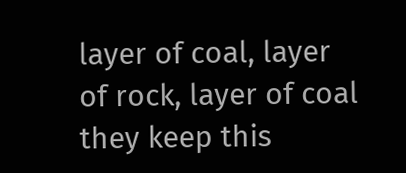layer of coal, layer of rock, layer of coal they keep this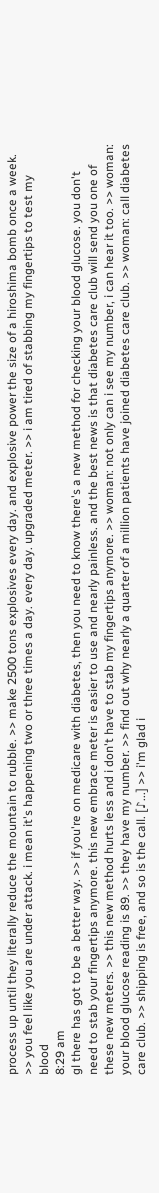process up until they literally reduce the mountain to rubble. >> make 2500 tons explosives every day. and explosive power the size of a hiroshima bomb once a week. >> you feel like you are under attack. i mean it's happening two or three times a day. every day. upgraded meter. >> i am tired of stabbing my fingertips to test my blood
8:29 am
gl there has got to be a better way. >> if you're on medicare with diabetes, then you need to know there's a new method for checking your blood glucose. you don't need to stab your fingertips anymore. this new embrace meter is easier to use and nearly painless. and the best news is that diabetes care club will send you one of these new meters. >> this new method hurts less and i don't have to stab my fingertips anymore. >> woman: not only can i see my number, i can hear it too. >> woman: your blood glucose reading is 89. >> they have my number. >> find out why nearly a quarter of a million patients have joined diabetes care club. >> woman: call diabetes care club. >> shipping is free, and so is the call. [♪...] >> i'm glad i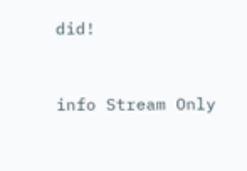did!


info Stream Only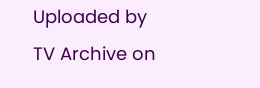Uploaded by TV Archive on